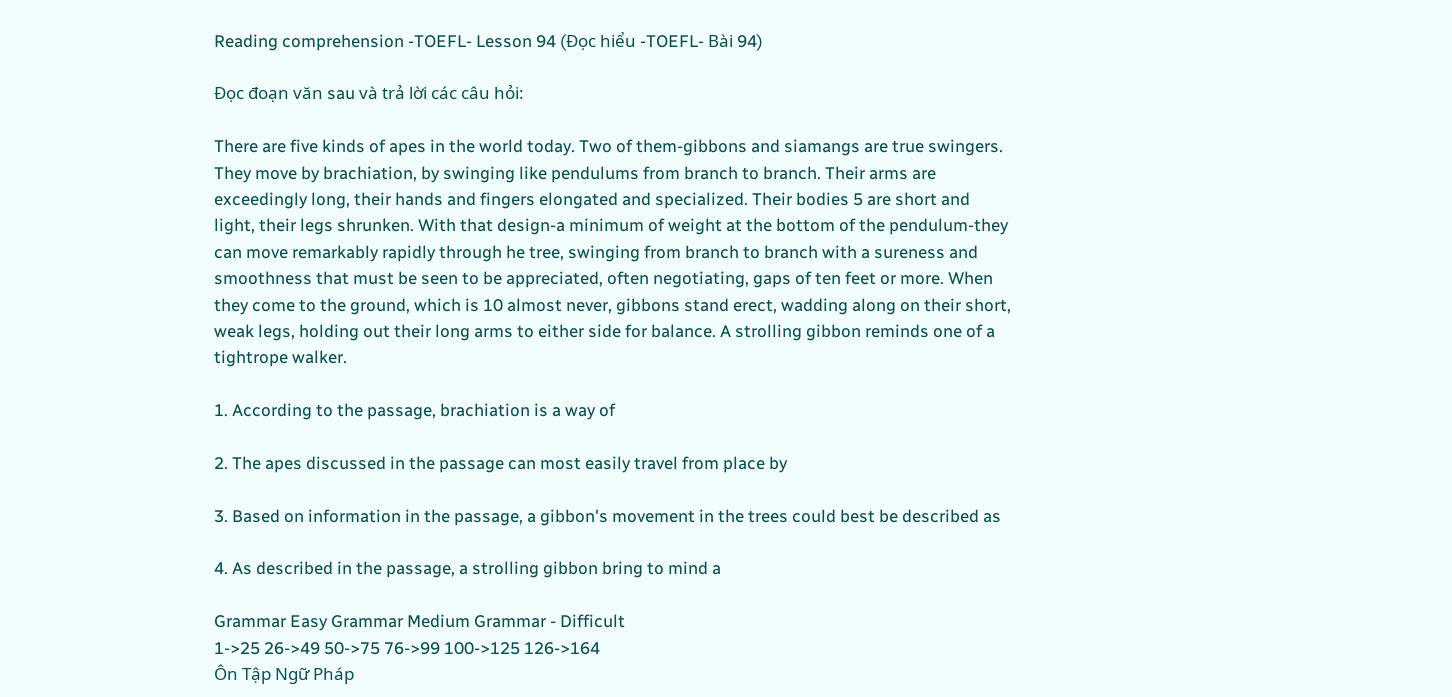Reading comprehension -TOEFL- Lesson 94 (Đọc hiểu -TOEFL- Bài 94)

Đọc đoạn văn sau và trả lời các câu hỏi:

There are five kinds of apes in the world today. Two of them-gibbons and siamangs are true swingers. They move by brachiation, by swinging like pendulums from branch to branch. Their arms are exceedingly long, their hands and fingers elongated and specialized. Their bodies 5 are short and light, their legs shrunken. With that design-a minimum of weight at the bottom of the pendulum-they can move remarkably rapidly through he tree, swinging from branch to branch with a sureness and smoothness that must be seen to be appreciated, often negotiating, gaps of ten feet or more. When they come to the ground, which is 10 almost never, gibbons stand erect, wadding along on their short, weak legs, holding out their long arms to either side for balance. A strolling gibbon reminds one of a tightrope walker.

1. According to the passage, brachiation is a way of

2. The apes discussed in the passage can most easily travel from place by

3. Based on information in the passage, a gibbon's movement in the trees could best be described as

4. As described in the passage, a strolling gibbon bring to mind a

Grammar Easy Grammar Medium Grammar - Difficult
1->25 26->49 50->75 76->99 100->125 126->164
Ôn Tập Ngữ Pháp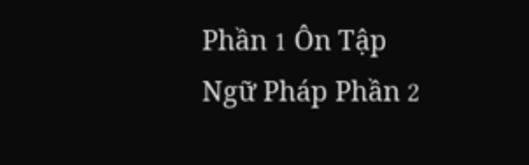Phần 1 Ôn Tập Ngữ Pháp Phần 2